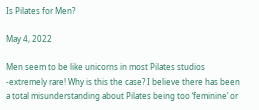Is Pilates for Men?

May 4, 2022

Men seem to be like unicorns in most Pilates studios -extremely rare! Why is this the case? I believe there has been a total misunderstanding about Pilates being too ‘feminine’ or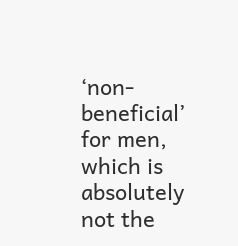‘non-beneficial’ for men, which is absolutely not the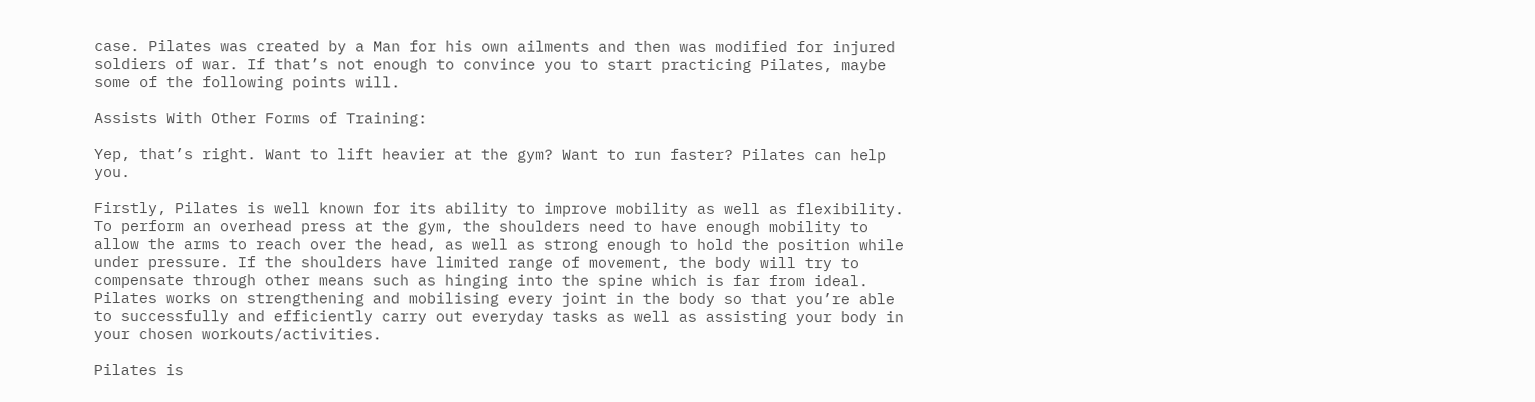case. Pilates was created by a Man for his own ailments and then was modified for injured soldiers of war. If that’s not enough to convince you to start practicing Pilates, maybe some of the following points will.

Assists With Other Forms of Training:

Yep, that’s right. Want to lift heavier at the gym? Want to run faster? Pilates can help you.

Firstly, Pilates is well known for its ability to improve mobility as well as flexibility. To perform an overhead press at the gym, the shoulders need to have enough mobility to allow the arms to reach over the head, as well as strong enough to hold the position while under pressure. If the shoulders have limited range of movement, the body will try to compensate through other means such as hinging into the spine which is far from ideal. Pilates works on strengthening and mobilising every joint in the body so that you’re able to successfully and efficiently carry out everyday tasks as well as assisting your body in your chosen workouts/activities.

Pilates is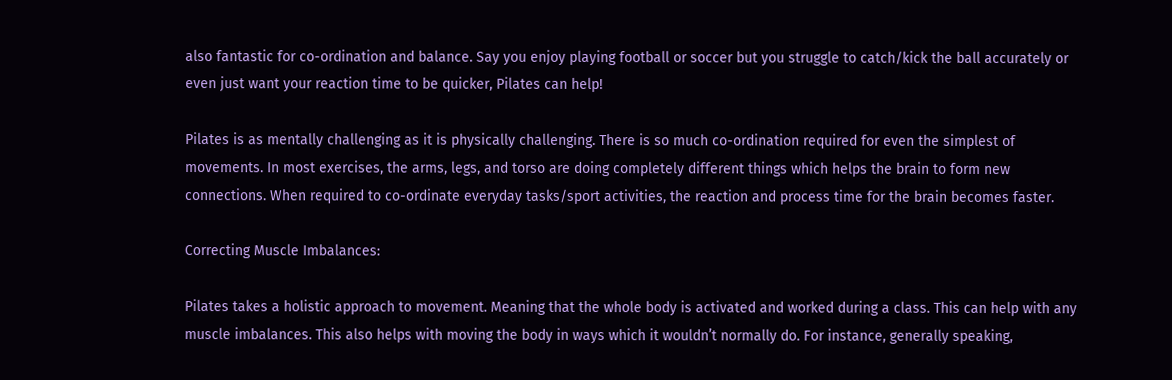also fantastic for co-ordination and balance. Say you enjoy playing football or soccer but you struggle to catch/kick the ball accurately or even just want your reaction time to be quicker, Pilates can help!

Pilates is as mentally challenging as it is physically challenging. There is so much co-ordination required for even the simplest of movements. In most exercises, the arms, legs, and torso are doing completely different things which helps the brain to form new connections. When required to co-ordinate everyday tasks/sport activities, the reaction and process time for the brain becomes faster.

Correcting Muscle Imbalances:

Pilates takes a holistic approach to movement. Meaning that the whole body is activated and worked during a class. This can help with any muscle imbalances. This also helps with moving the body in ways which it wouldn’t normally do. For instance, generally speaking,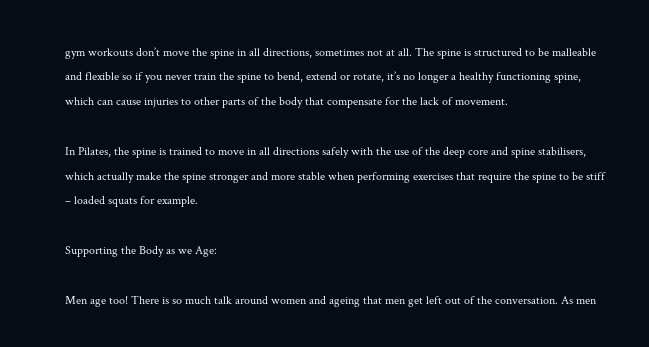gym workouts don’t move the spine in all directions, sometimes not at all. The spine is structured to be malleable and flexible so if you never train the spine to bend, extend or rotate, it’s no longer a healthy functioning spine, which can cause injuries to other parts of the body that compensate for the lack of movement.

In Pilates, the spine is trained to move in all directions safely with the use of the deep core and spine stabilisers, which actually make the spine stronger and more stable when performing exercises that require the spine to be stiff – loaded squats for example.

Supporting the Body as we Age:

Men age too! There is so much talk around women and ageing that men get left out of the conversation. As men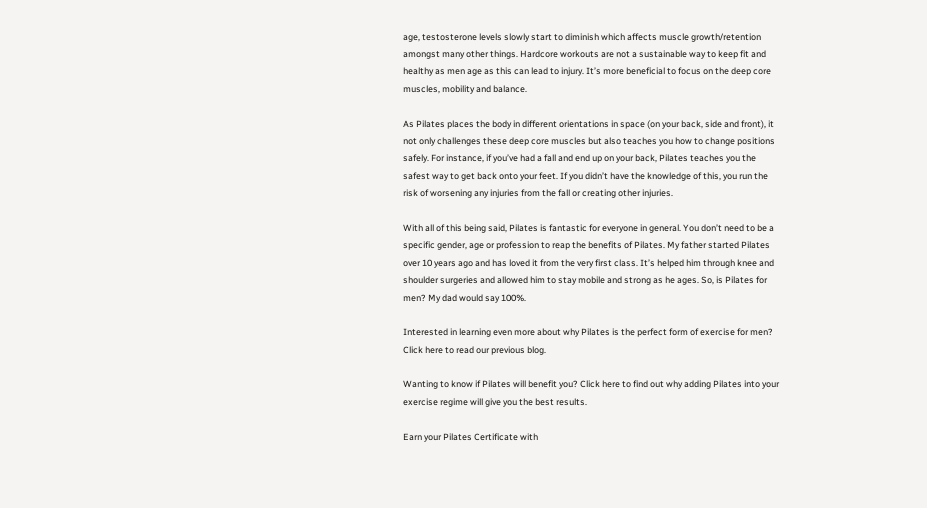age, testosterone levels slowly start to diminish which affects muscle growth/retention amongst many other things. Hardcore workouts are not a sustainable way to keep fit and healthy as men age as this can lead to injury. It’s more beneficial to focus on the deep core muscles, mobility and balance.

As Pilates places the body in different orientations in space (on your back, side and front), it not only challenges these deep core muscles but also teaches you how to change positions safely. For instance, if you’ve had a fall and end up on your back, Pilates teaches you the safest way to get back onto your feet. If you didn’t have the knowledge of this, you run the risk of worsening any injuries from the fall or creating other injuries.

With all of this being said, Pilates is fantastic for everyone in general. You don’t need to be a specific gender, age or profession to reap the benefits of Pilates. My father started Pilates over 10 years ago and has loved it from the very first class. It’s helped him through knee and shoulder surgeries and allowed him to stay mobile and strong as he ages. So, is Pilates for men? My dad would say 100%.

Interested in learning even more about why Pilates is the perfect form of exercise for men? Click here to read our previous blog.

Wanting to know if Pilates will benefit you? Click here to find out why adding Pilates into your exercise regime will give you the best results.

Earn your Pilates Certificate with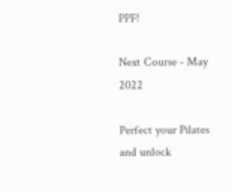PPF!

Next Course - May 2022

Perfect your Pilates and unlock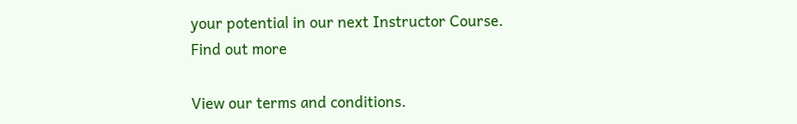your potential in our next Instructor Course.
Find out more

View our terms and conditions.